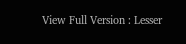View Full Version : Lesser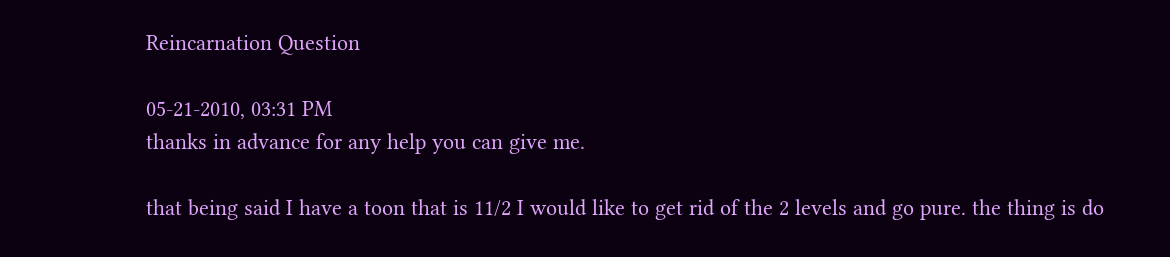Reincarnation Question

05-21-2010, 03:31 PM
thanks in advance for any help you can give me.

that being said I have a toon that is 11/2 I would like to get rid of the 2 levels and go pure. the thing is do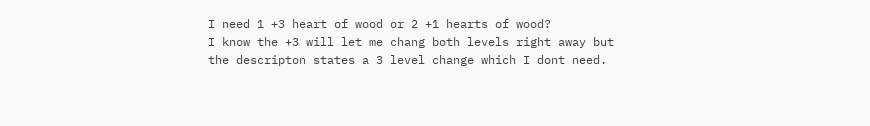I need 1 +3 heart of wood or 2 +1 hearts of wood?
I know the +3 will let me chang both levels right away but the descripton states a 3 level change which I dont need.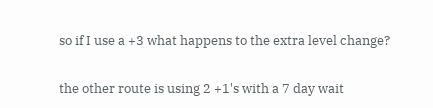so if I use a +3 what happens to the extra level change?

the other route is using 2 +1's with a 7 day wait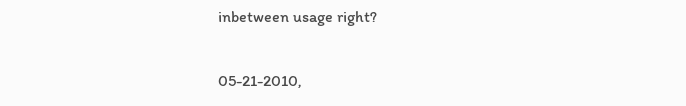inbetween usage right?

05-21-2010,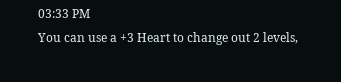03:33 PM
You can use a +3 Heart to change out 2 levels,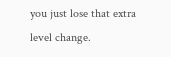you just lose that extra level change.